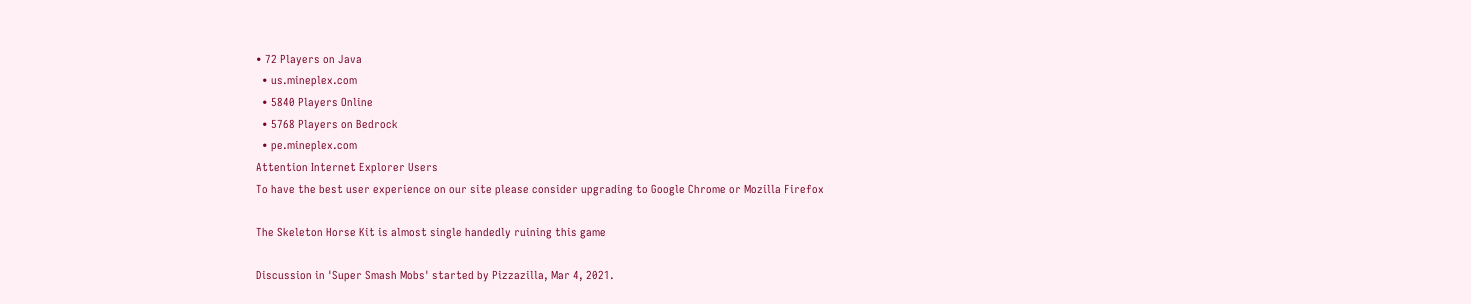• 72 Players on Java
  • us.mineplex.com
  • 5840 Players Online
  • 5768 Players on Bedrock
  • pe.mineplex.com
Attention Internet Explorer Users
To have the best user experience on our site please consider upgrading to Google Chrome or Mozilla Firefox

The Skeleton Horse Kit is almost single handedly ruining this game

Discussion in 'Super Smash Mobs' started by Pizzazilla, Mar 4, 2021.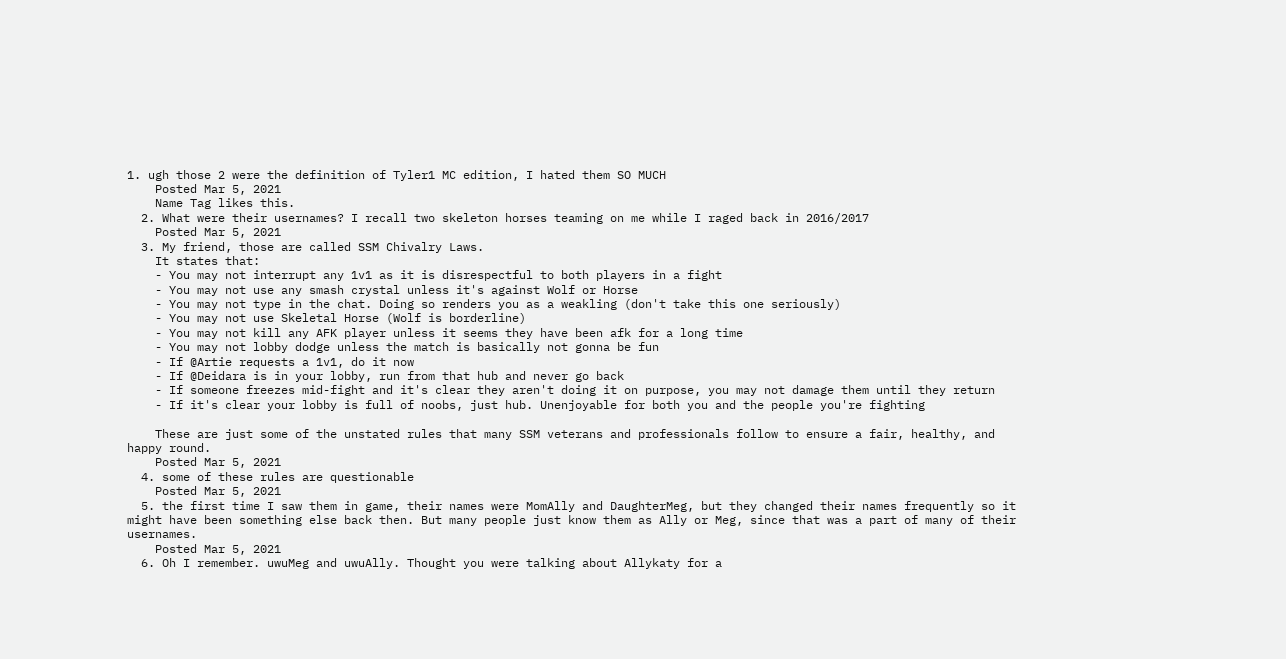1. ugh those 2 were the definition of Tyler1 MC edition, I hated them SO MUCH
    Posted Mar 5, 2021
    Name Tag likes this.
  2. What were their usernames? I recall two skeleton horses teaming on me while I raged back in 2016/2017
    Posted Mar 5, 2021
  3. My friend, those are called SSM Chivalry Laws.
    It states that:
    - You may not interrupt any 1v1 as it is disrespectful to both players in a fight
    - You may not use any smash crystal unless it's against Wolf or Horse
    - You may not type in the chat. Doing so renders you as a weakling (don't take this one seriously)
    - You may not use Skeletal Horse (Wolf is borderline)
    - You may not kill any AFK player unless it seems they have been afk for a long time
    - You may not lobby dodge unless the match is basically not gonna be fun
    - If @Artie requests a 1v1, do it now
    - If @Deidara is in your lobby, run from that hub and never go back
    - If someone freezes mid-fight and it's clear they aren't doing it on purpose, you may not damage them until they return
    - If it's clear your lobby is full of noobs, just hub. Unenjoyable for both you and the people you're fighting

    These are just some of the unstated rules that many SSM veterans and professionals follow to ensure a fair, healthy, and happy round.
    Posted Mar 5, 2021
  4. some of these rules are questionable
    Posted Mar 5, 2021
  5. the first time I saw them in game, their names were MomAlly and DaughterMeg, but they changed their names frequently so it might have been something else back then. But many people just know them as Ally or Meg, since that was a part of many of their usernames.
    Posted Mar 5, 2021
  6. Oh I remember. uwuMeg and uwuAlly. Thought you were talking about Allykaty for a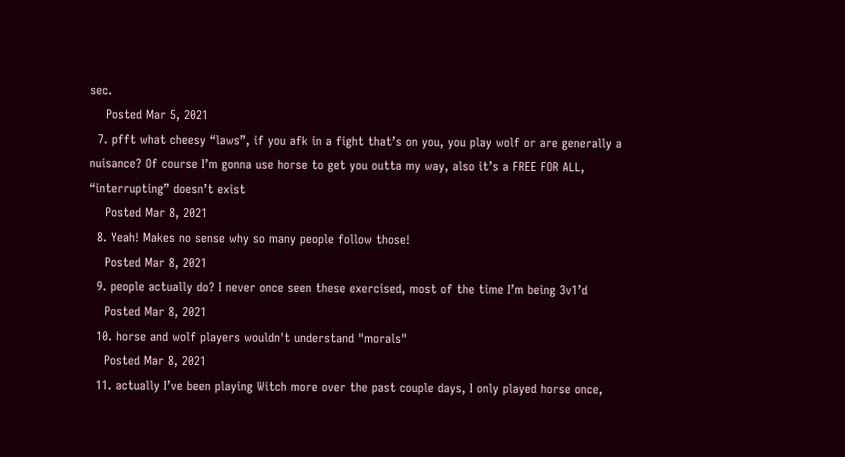sec.
    Posted Mar 5, 2021
  7. pfft what cheesy “laws”, if you afk in a fight that’s on you, you play wolf or are generally a nuisance? Of course I’m gonna use horse to get you outta my way, also it’s a FREE FOR ALL, “interrupting” doesn’t exist
    Posted Mar 8, 2021
  8. Yeah! Makes no sense why so many people follow those!
    Posted Mar 8, 2021
  9. people actually do? I never once seen these exercised, most of the time I’m being 3v1’d
    Posted Mar 8, 2021
  10. horse and wolf players wouldn't understand "morals"
    Posted Mar 8, 2021
  11. actually I’ve been playing Witch more over the past couple days, I only played horse once,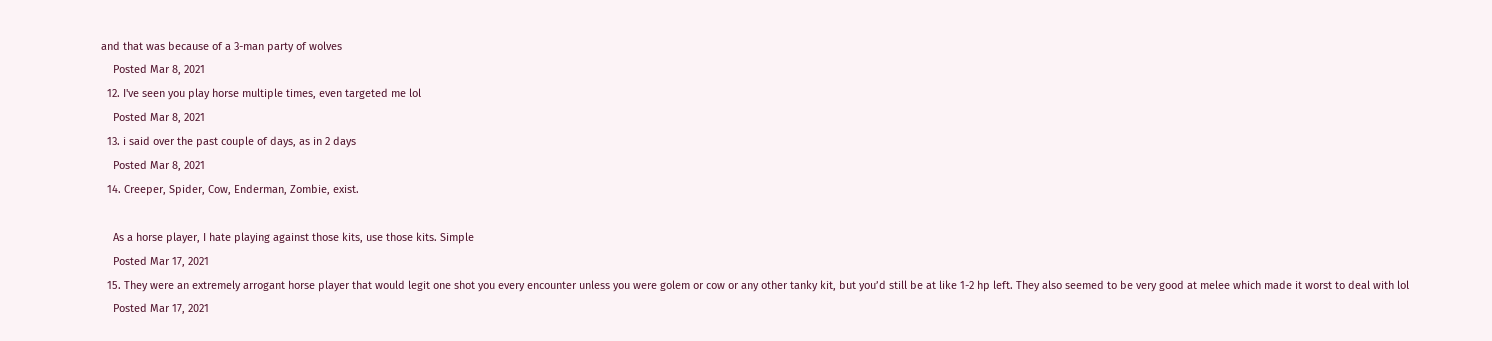and that was because of a 3-man party of wolves
    Posted Mar 8, 2021
  12. I've seen you play horse multiple times, even targeted me lol
    Posted Mar 8, 2021
  13. i said over the past couple of days, as in 2 days
    Posted Mar 8, 2021
  14. Creeper, Spider, Cow, Enderman, Zombie, exist.

    As a horse player, I hate playing against those kits, use those kits. Simple
    Posted Mar 17, 2021
  15. They were an extremely arrogant horse player that would legit one shot you every encounter unless you were golem or cow or any other tanky kit, but you’d still be at like 1-2 hp left. They also seemed to be very good at melee which made it worst to deal with lol
    Posted Mar 17, 2021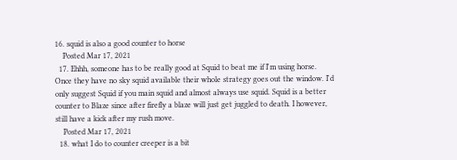16. squid is also a good counter to horse
    Posted Mar 17, 2021
  17. Ehhh, someone has to be really good at Squid to beat me if I'm using horse. Once they have no sky squid available their whole strategy goes out the window. I'd only suggest Squid if you main squid and almost always use squid. Squid is a better counter to Blaze since after firefly a blaze will just get juggled to death. I however, still have a kick after my rush move.
    Posted Mar 17, 2021
  18. what I do to counter creeper is a bit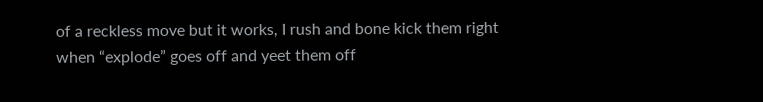of a reckless move but it works, I rush and bone kick them right when “explode” goes off and yeet them off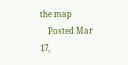the map
    Posted Mar 17,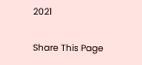2021

Share This Page